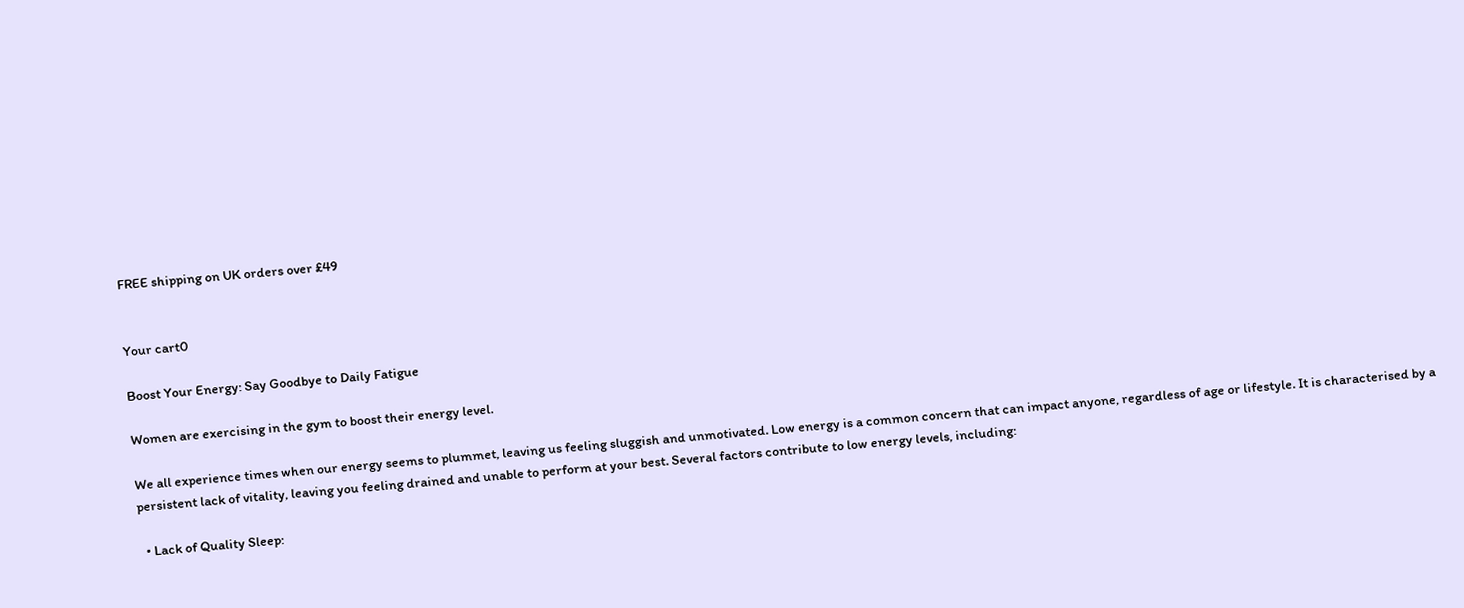FREE shipping on UK orders over £49


Your cart0

Boost Your Energy: Say Goodbye to Daily Fatigue

Women are exercising in the gym to boost their energy level.

We all experience times when our energy seems to plummet, leaving us feeling sluggish and unmotivated. Low energy is a common concern that can impact anyone, regardless of age or lifestyle. It is characterised by a persistent lack of vitality, leaving you feeling drained and unable to perform at your best. Several factors contribute to low energy levels, including:

  • Lack of Quality Sleep: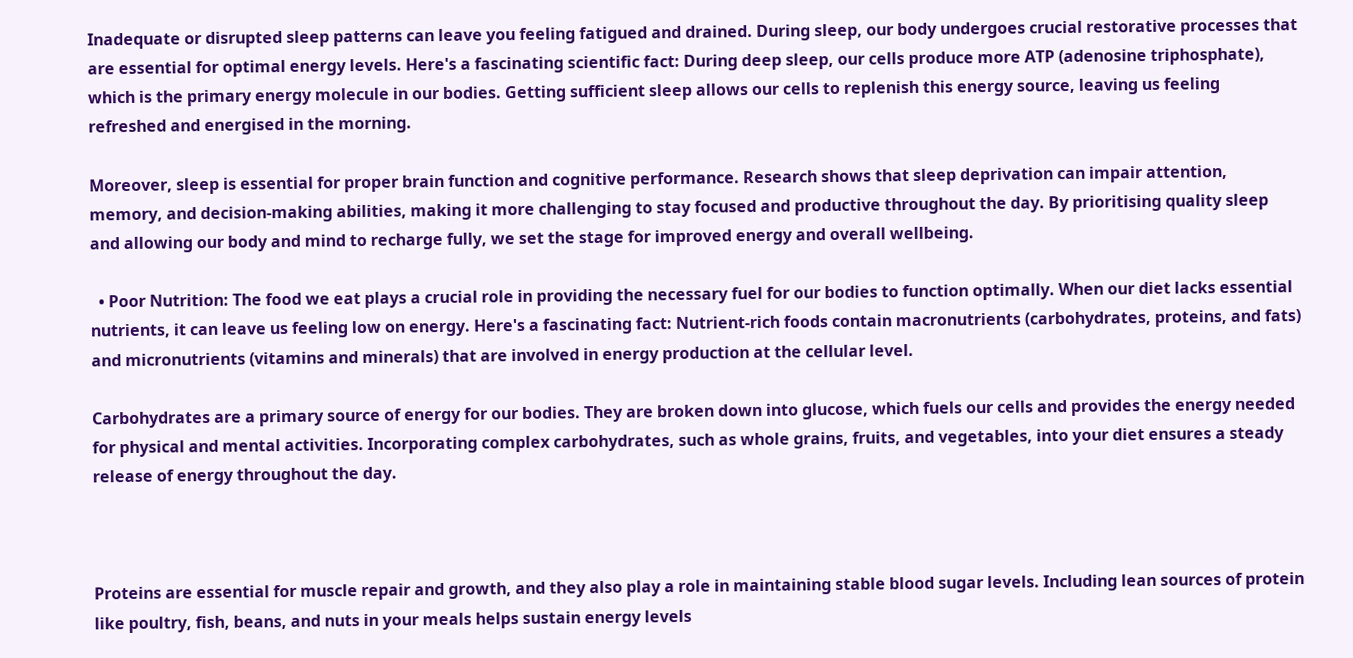Inadequate or disrupted sleep patterns can leave you feeling fatigued and drained. During sleep, our body undergoes crucial restorative processes that are essential for optimal energy levels. Here's a fascinating scientific fact: During deep sleep, our cells produce more ATP (adenosine triphosphate), which is the primary energy molecule in our bodies. Getting sufficient sleep allows our cells to replenish this energy source, leaving us feeling refreshed and energised in the morning.

Moreover, sleep is essential for proper brain function and cognitive performance. Research shows that sleep deprivation can impair attention, memory, and decision-making abilities, making it more challenging to stay focused and productive throughout the day. By prioritising quality sleep and allowing our body and mind to recharge fully, we set the stage for improved energy and overall wellbeing.

  • Poor Nutrition: The food we eat plays a crucial role in providing the necessary fuel for our bodies to function optimally. When our diet lacks essential nutrients, it can leave us feeling low on energy. Here's a fascinating fact: Nutrient-rich foods contain macronutrients (carbohydrates, proteins, and fats) and micronutrients (vitamins and minerals) that are involved in energy production at the cellular level.

Carbohydrates are a primary source of energy for our bodies. They are broken down into glucose, which fuels our cells and provides the energy needed for physical and mental activities. Incorporating complex carbohydrates, such as whole grains, fruits, and vegetables, into your diet ensures a steady release of energy throughout the day.



Proteins are essential for muscle repair and growth, and they also play a role in maintaining stable blood sugar levels. Including lean sources of protein like poultry, fish, beans, and nuts in your meals helps sustain energy levels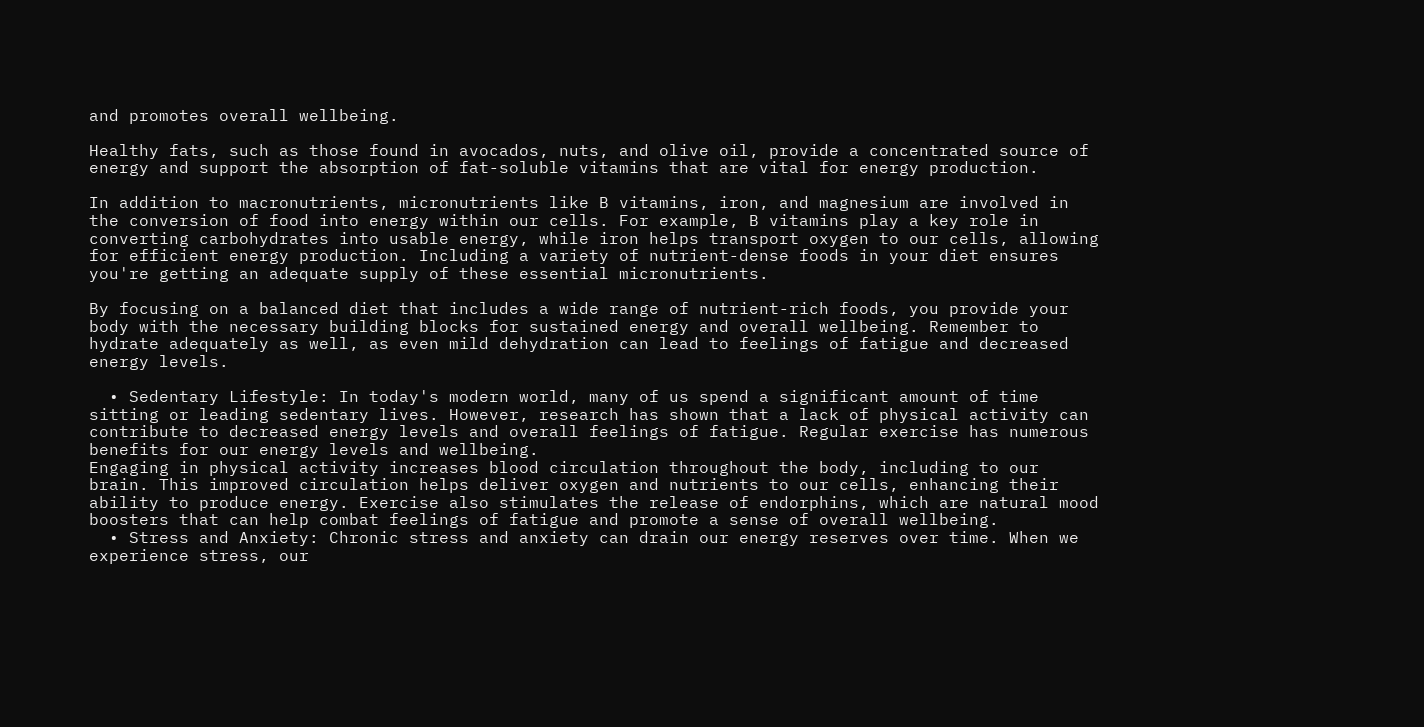and promotes overall wellbeing.

Healthy fats, such as those found in avocados, nuts, and olive oil, provide a concentrated source of energy and support the absorption of fat-soluble vitamins that are vital for energy production.

In addition to macronutrients, micronutrients like B vitamins, iron, and magnesium are involved in the conversion of food into energy within our cells. For example, B vitamins play a key role in converting carbohydrates into usable energy, while iron helps transport oxygen to our cells, allowing for efficient energy production. Including a variety of nutrient-dense foods in your diet ensures you're getting an adequate supply of these essential micronutrients.

By focusing on a balanced diet that includes a wide range of nutrient-rich foods, you provide your body with the necessary building blocks for sustained energy and overall wellbeing. Remember to hydrate adequately as well, as even mild dehydration can lead to feelings of fatigue and decreased energy levels.

  • Sedentary Lifestyle: In today's modern world, many of us spend a significant amount of time sitting or leading sedentary lives. However, research has shown that a lack of physical activity can contribute to decreased energy levels and overall feelings of fatigue. Regular exercise has numerous benefits for our energy levels and wellbeing.
Engaging in physical activity increases blood circulation throughout the body, including to our brain. This improved circulation helps deliver oxygen and nutrients to our cells, enhancing their ability to produce energy. Exercise also stimulates the release of endorphins, which are natural mood boosters that can help combat feelings of fatigue and promote a sense of overall wellbeing.
  • Stress and Anxiety: Chronic stress and anxiety can drain our energy reserves over time. When we experience stress, our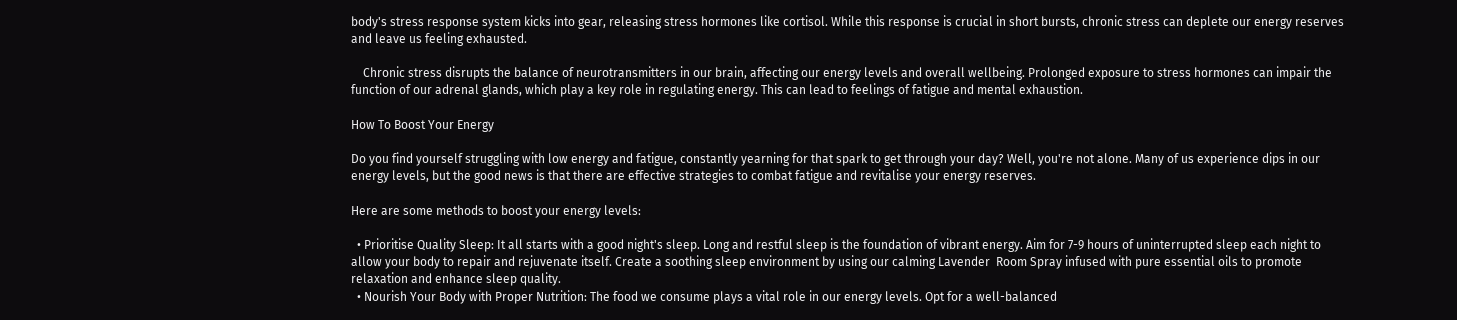body's stress response system kicks into gear, releasing stress hormones like cortisol. While this response is crucial in short bursts, chronic stress can deplete our energy reserves and leave us feeling exhausted.

    Chronic stress disrupts the balance of neurotransmitters in our brain, affecting our energy levels and overall wellbeing. Prolonged exposure to stress hormones can impair the function of our adrenal glands, which play a key role in regulating energy. This can lead to feelings of fatigue and mental exhaustion.

How To Boost Your Energy

Do you find yourself struggling with low energy and fatigue, constantly yearning for that spark to get through your day? Well, you're not alone. Many of us experience dips in our energy levels, but the good news is that there are effective strategies to combat fatigue and revitalise your energy reserves.

Here are some methods to boost your energy levels:

  • Prioritise Quality Sleep: It all starts with a good night's sleep. Long and restful sleep is the foundation of vibrant energy. Aim for 7-9 hours of uninterrupted sleep each night to allow your body to repair and rejuvenate itself. Create a soothing sleep environment by using our calming Lavender  Room Spray infused with pure essential oils to promote relaxation and enhance sleep quality.
  • Nourish Your Body with Proper Nutrition: The food we consume plays a vital role in our energy levels. Opt for a well-balanced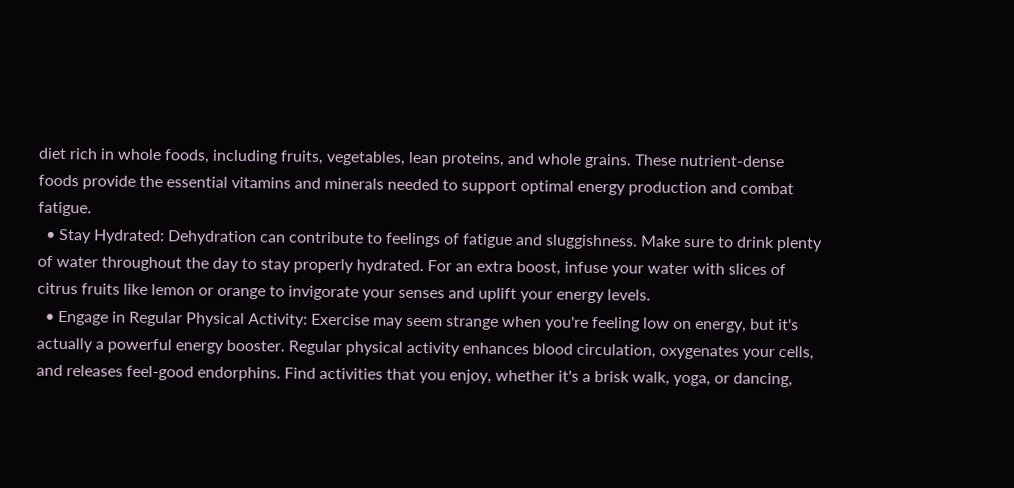diet rich in whole foods, including fruits, vegetables, lean proteins, and whole grains. These nutrient-dense foods provide the essential vitamins and minerals needed to support optimal energy production and combat fatigue.
  • Stay Hydrated: Dehydration can contribute to feelings of fatigue and sluggishness. Make sure to drink plenty of water throughout the day to stay properly hydrated. For an extra boost, infuse your water with slices of citrus fruits like lemon or orange to invigorate your senses and uplift your energy levels.
  • Engage in Regular Physical Activity: Exercise may seem strange when you're feeling low on energy, but it's actually a powerful energy booster. Regular physical activity enhances blood circulation, oxygenates your cells, and releases feel-good endorphins. Find activities that you enjoy, whether it's a brisk walk, yoga, or dancing,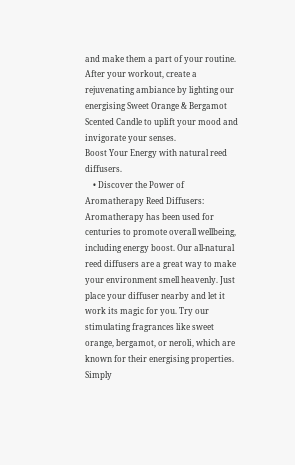and make them a part of your routine. After your workout, create a rejuvenating ambiance by lighting our energising Sweet Orange & Bergamot Scented Candle to uplift your mood and invigorate your senses.
Boost Your Energy with natural reed diffusers.
    • Discover the Power of Aromatherapy Reed Diffusers: Aromatherapy has been used for centuries to promote overall wellbeing, including energy boost. Our all-natural reed diffusers are a great way to make your environment smell heavenly. Just place your diffuser nearby and let it work its magic for you. Try our stimulating fragrances like sweet orange, bergamot, or neroli, which are known for their energising properties. Simply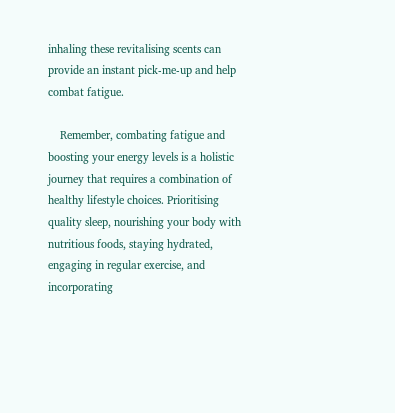inhaling these revitalising scents can provide an instant pick-me-up and help combat fatigue.

    Remember, combating fatigue and boosting your energy levels is a holistic journey that requires a combination of healthy lifestyle choices. Prioritising quality sleep, nourishing your body with nutritious foods, staying hydrated, engaging in regular exercise, and incorporating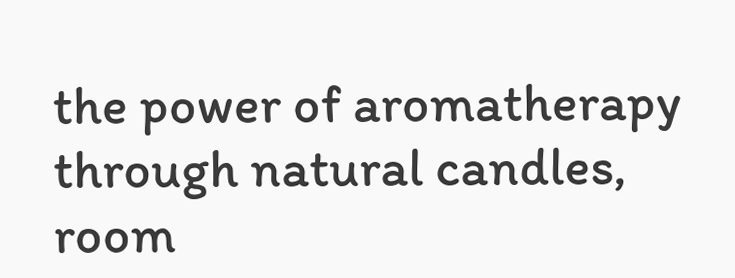the power of aromatherapy through natural candles, room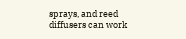sprays, and reed diffusers can work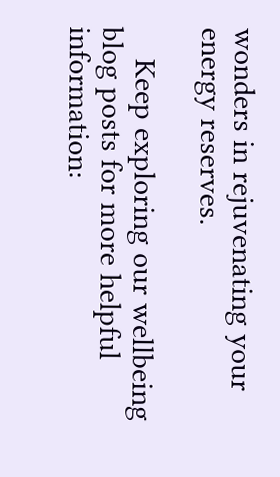wonders in rejuvenating your energy reserves.

    Keep exploring our wellbeing blog posts for more helpful information: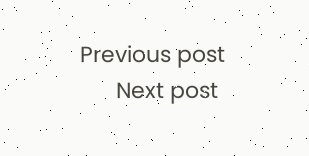Previous post
      Next post